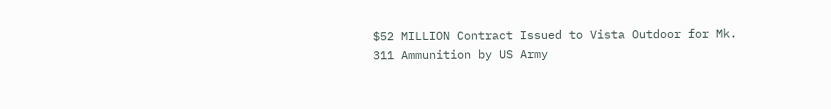$52 MILLION Contract Issued to Vista Outdoor for Mk. 311 Ammunition by US Army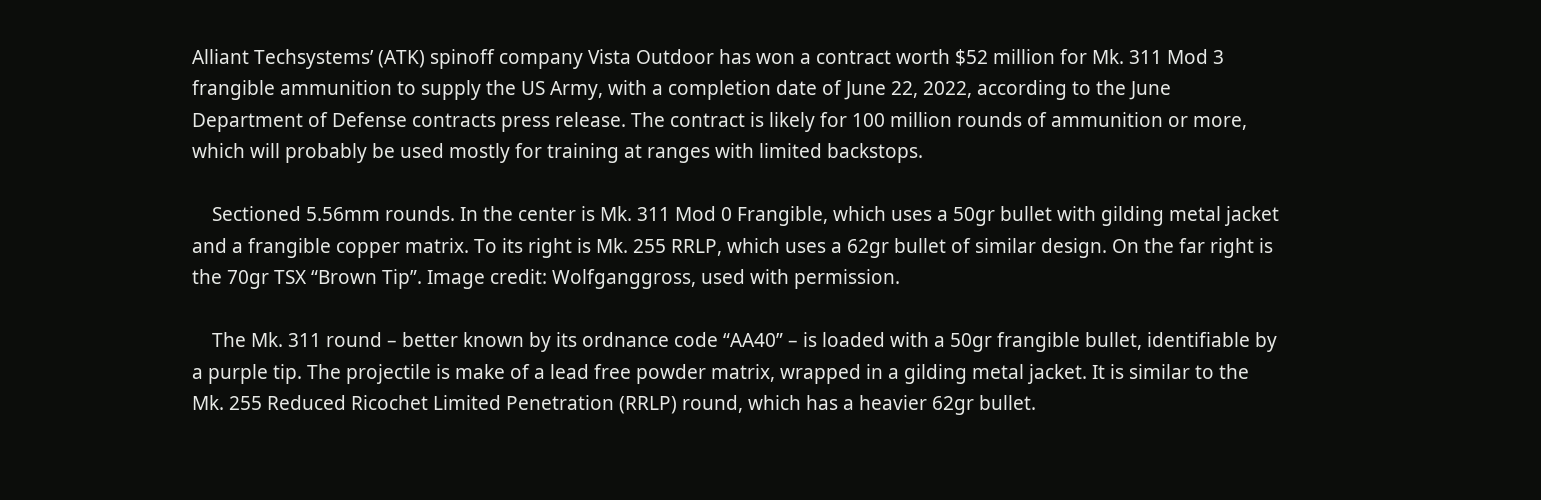Alliant Techsystems’ (ATK) spinoff company Vista Outdoor has won a contract worth $52 million for Mk. 311 Mod 3 frangible ammunition to supply the US Army, with a completion date of June 22, 2022, according to the June Department of Defense contracts press release. The contract is likely for 100 million rounds of ammunition or more, which will probably be used mostly for training at ranges with limited backstops.

    Sectioned 5.56mm rounds. In the center is Mk. 311 Mod 0 Frangible, which uses a 50gr bullet with gilding metal jacket and a frangible copper matrix. To its right is Mk. 255 RRLP, which uses a 62gr bullet of similar design. On the far right is the 70gr TSX “Brown Tip”. Image credit: Wolfganggross, used with permission.

    The Mk. 311 round – better known by its ordnance code “AA40” – is loaded with a 50gr frangible bullet, identifiable by a purple tip. The projectile is make of a lead free powder matrix, wrapped in a gilding metal jacket. It is similar to the Mk. 255 Reduced Ricochet Limited Penetration (RRLP) round, which has a heavier 62gr bullet.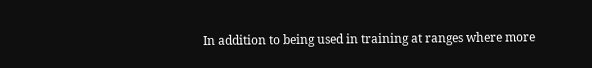In addition to being used in training at ranges where more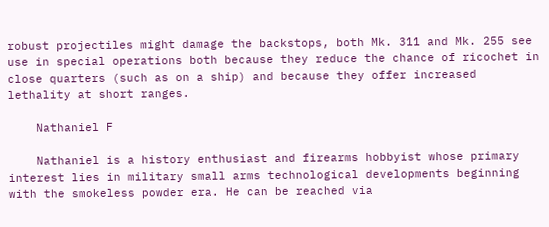robust projectiles might damage the backstops, both Mk. 311 and Mk. 255 see use in special operations both because they reduce the chance of ricochet in close quarters (such as on a ship) and because they offer increased lethality at short ranges.

    Nathaniel F

    Nathaniel is a history enthusiast and firearms hobbyist whose primary interest lies in military small arms technological developments beginning with the smokeless powder era. He can be reached via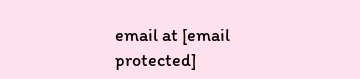email at [email protected]